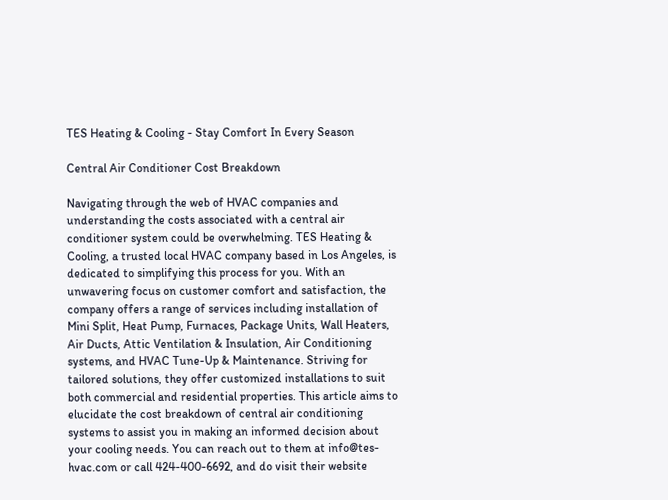TES Heating & Cooling - Stay Comfort In Every Season

Central Air Conditioner Cost Breakdown

Navigating through the web of HVAC companies and understanding the costs associated with a central air conditioner system could be overwhelming. TES Heating & Cooling, a trusted local HVAC company based in Los Angeles, is dedicated to simplifying this process for you. With an unwavering focus on customer comfort and satisfaction, the company offers a range of services including installation of Mini Split, Heat Pump, Furnaces, Package Units, Wall Heaters, Air Ducts, Attic Ventilation & Insulation, Air Conditioning systems, and HVAC Tune-Up & Maintenance. Striving for tailored solutions, they offer customized installations to suit both commercial and residential properties. This article aims to elucidate the cost breakdown of central air conditioning systems to assist you in making an informed decision about your cooling needs. You can reach out to them at info@tes-hvac.com or call 424-400-6692, and do visit their website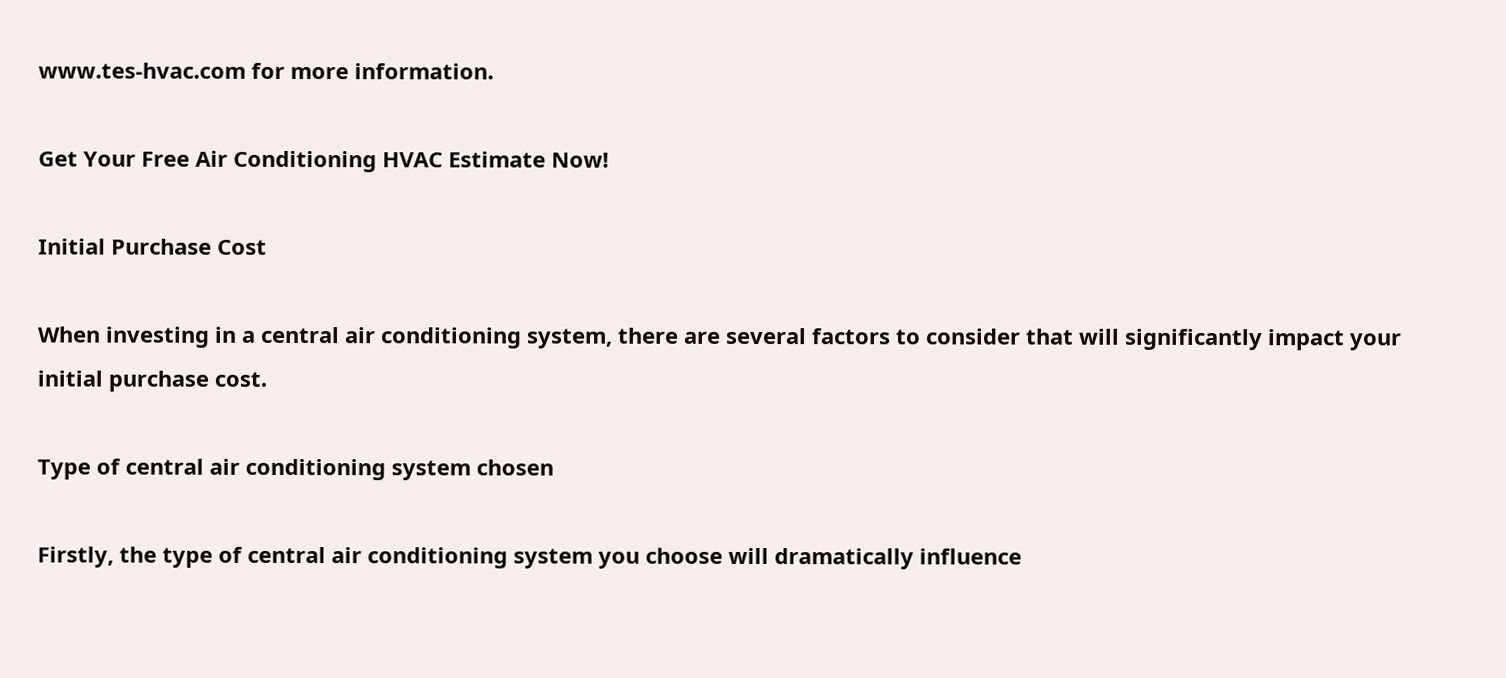www.tes-hvac.com for more information.

Get Your Free Air Conditioning HVAC Estimate Now!

Initial Purchase Cost

When investing in a central air conditioning system, there are several factors to consider that will significantly impact your initial purchase cost.

Type of central air conditioning system chosen

Firstly, the type of central air conditioning system you choose will dramatically influence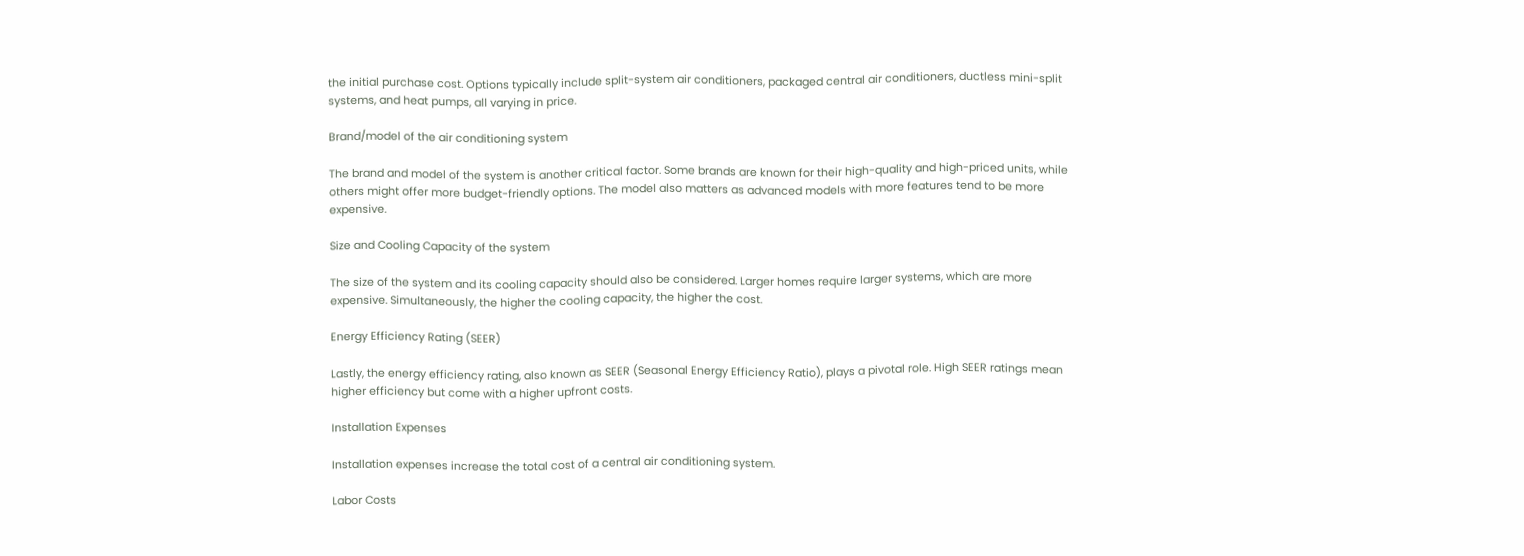the initial purchase cost. Options typically include split-system air conditioners, packaged central air conditioners, ductless mini-split systems, and heat pumps, all varying in price.

Brand/model of the air conditioning system

The brand and model of the system is another critical factor. Some brands are known for their high-quality and high-priced units, while others might offer more budget-friendly options. The model also matters as advanced models with more features tend to be more expensive.

Size and Cooling Capacity of the system

The size of the system and its cooling capacity should also be considered. Larger homes require larger systems, which are more expensive. Simultaneously, the higher the cooling capacity, the higher the cost.

Energy Efficiency Rating (SEER)

Lastly, the energy efficiency rating, also known as SEER (Seasonal Energy Efficiency Ratio), plays a pivotal role. High SEER ratings mean higher efficiency but come with a higher upfront costs.

Installation Expenses

Installation expenses increase the total cost of a central air conditioning system.

Labor Costs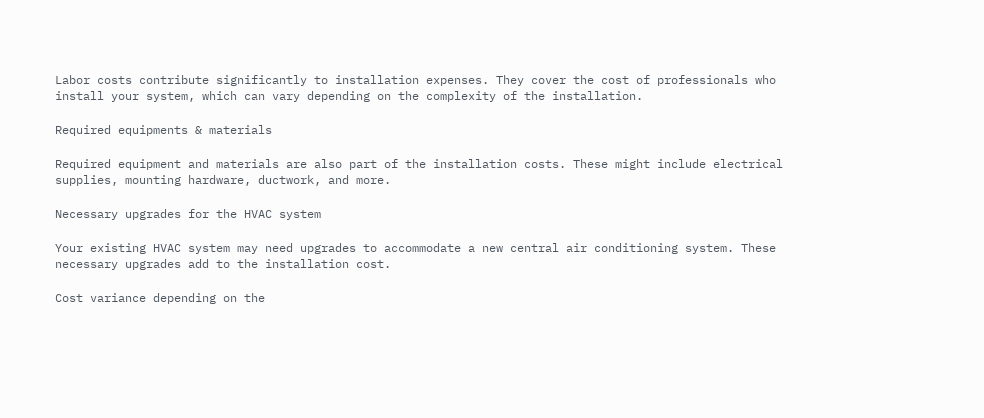Labor costs contribute significantly to installation expenses. They cover the cost of professionals who install your system, which can vary depending on the complexity of the installation.

Required equipments & materials

Required equipment and materials are also part of the installation costs. These might include electrical supplies, mounting hardware, ductwork, and more.

Necessary upgrades for the HVAC system

Your existing HVAC system may need upgrades to accommodate a new central air conditioning system. These necessary upgrades add to the installation cost.

Cost variance depending on the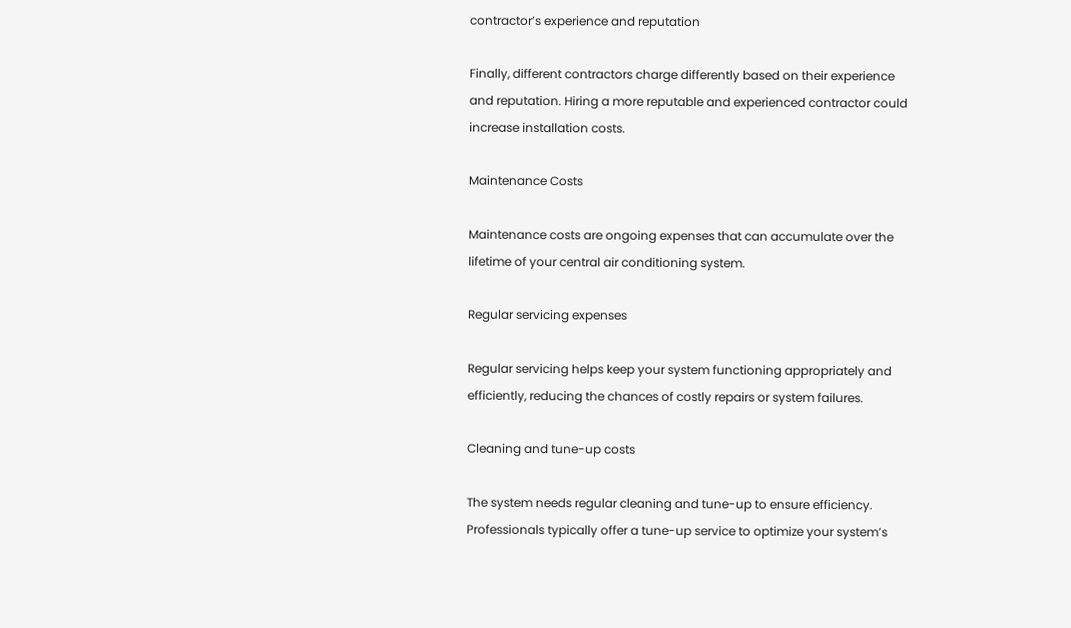contractor’s experience and reputation

Finally, different contractors charge differently based on their experience and reputation. Hiring a more reputable and experienced contractor could increase installation costs.

Maintenance Costs

Maintenance costs are ongoing expenses that can accumulate over the lifetime of your central air conditioning system.

Regular servicing expenses

Regular servicing helps keep your system functioning appropriately and efficiently, reducing the chances of costly repairs or system failures.

Cleaning and tune-up costs

The system needs regular cleaning and tune-up to ensure efficiency. Professionals typically offer a tune-up service to optimize your system’s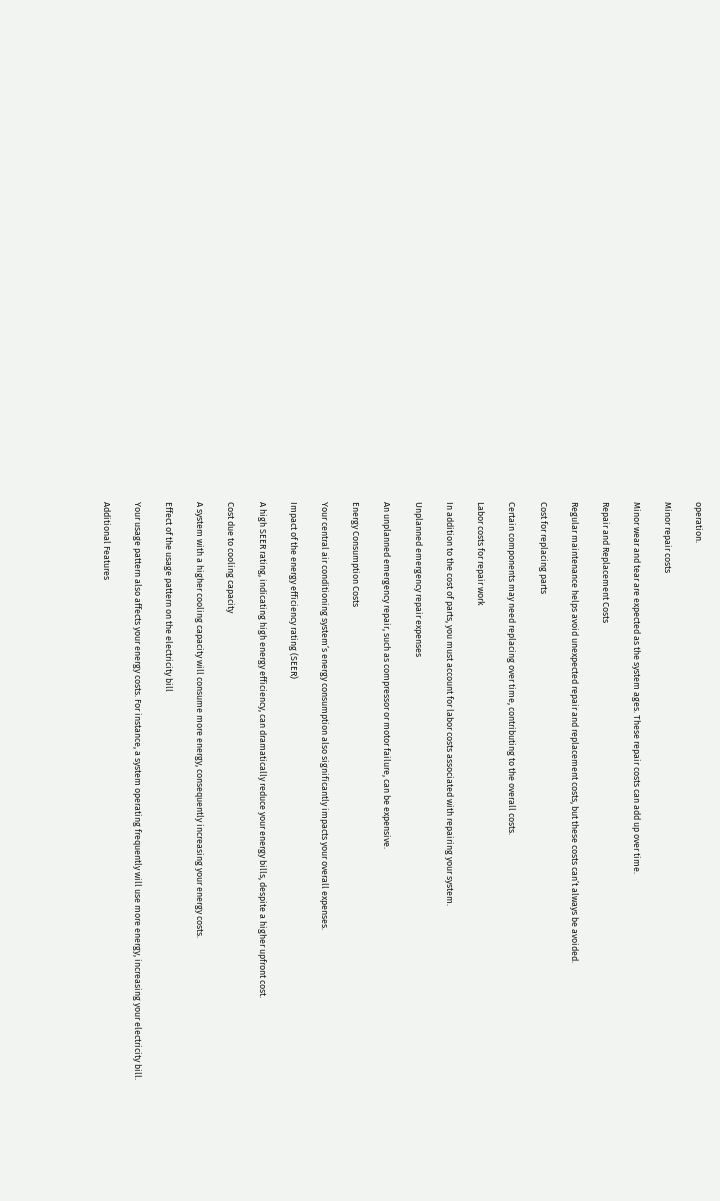operation.

Minor repair costs

Minor wear and tear are expected as the system ages. These repair costs can add up over time.

Repair and Replacement Costs

Regular maintenance helps avoid unexpected repair and replacement costs, but these costs can’t always be avoided.

Cost for replacing parts

Certain components may need replacing over time, contributing to the overall costs.

Labor costs for repair work

In addition to the cost of parts, you must account for labor costs associated with repairing your system.

Unplanned emergency repair expenses

An unplanned emergency repair, such as compressor or motor failure, can be expensive.

Energy Consumption Costs

Your central air conditioning system’s energy consumption also significantly impacts your overall expenses.

Impact of the energy efficiency rating (SEER)

A high SEER rating, indicating high energy efficiency, can dramatically reduce your energy bills, despite a higher upfront cost.

Cost due to cooling capacity

A system with a higher cooling capacity will consume more energy, consequently increasing your energy costs.

Effect of the usage pattern on the electricity bill

Your usage pattern also affects your energy costs. For instance, a system operating frequently will use more energy, increasing your electricity bill.

Additional Features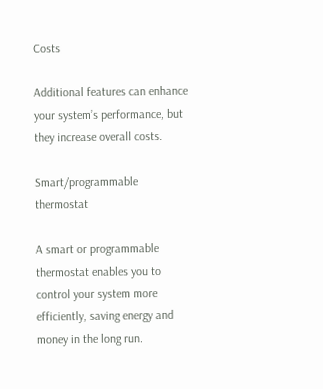Costs

Additional features can enhance your system’s performance, but they increase overall costs.

Smart/programmable thermostat

A smart or programmable thermostat enables you to control your system more efficiently, saving energy and money in the long run.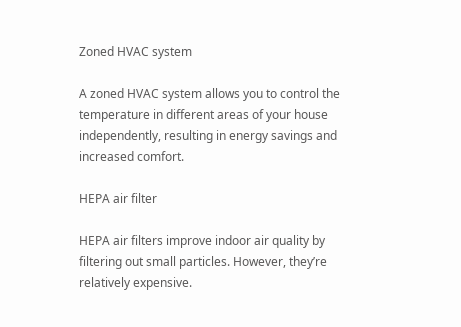Zoned HVAC system

A zoned HVAC system allows you to control the temperature in different areas of your house independently, resulting in energy savings and increased comfort.

HEPA air filter

HEPA air filters improve indoor air quality by filtering out small particles. However, they’re relatively expensive.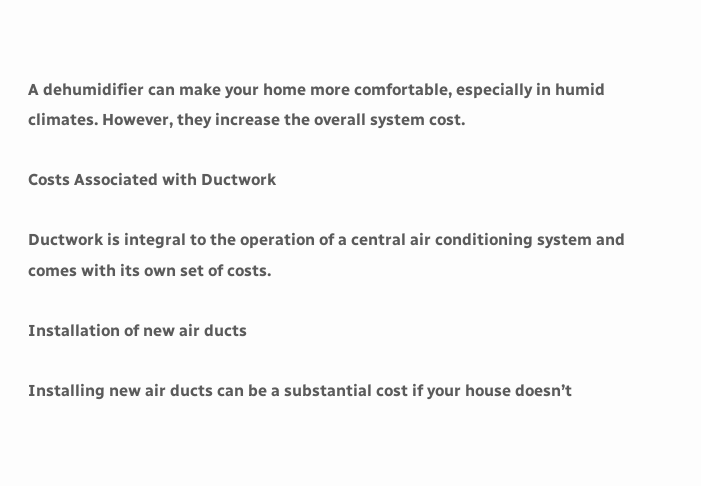A dehumidifier can make your home more comfortable, especially in humid climates. However, they increase the overall system cost.

Costs Associated with Ductwork

Ductwork is integral to the operation of a central air conditioning system and comes with its own set of costs.

Installation of new air ducts

Installing new air ducts can be a substantial cost if your house doesn’t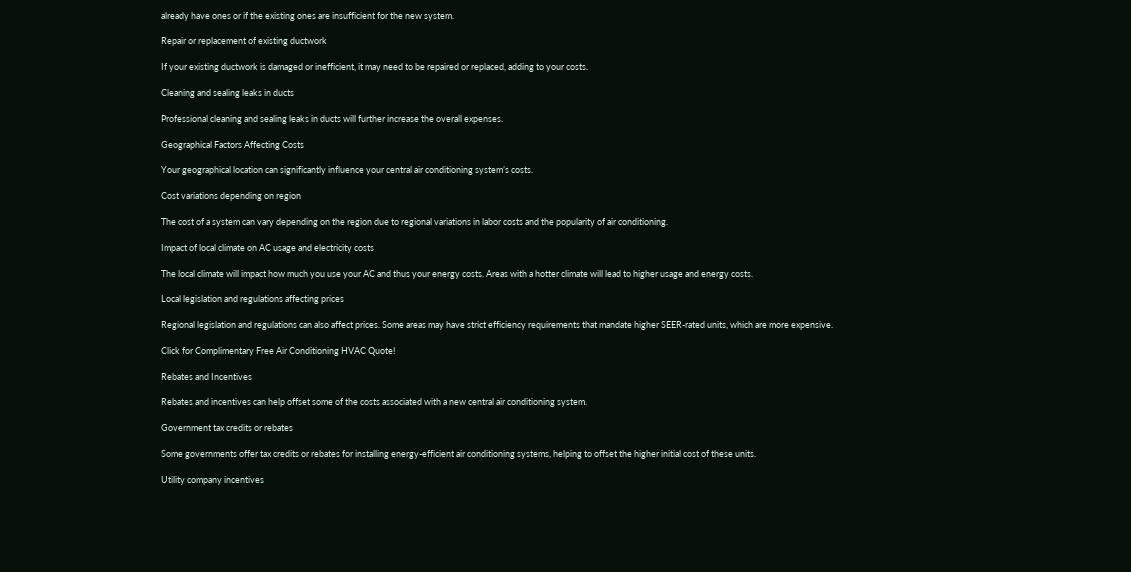already have ones or if the existing ones are insufficient for the new system.

Repair or replacement of existing ductwork

If your existing ductwork is damaged or inefficient, it may need to be repaired or replaced, adding to your costs.

Cleaning and sealing leaks in ducts

Professional cleaning and sealing leaks in ducts will further increase the overall expenses.

Geographical Factors Affecting Costs

Your geographical location can significantly influence your central air conditioning system’s costs.

Cost variations depending on region

The cost of a system can vary depending on the region due to regional variations in labor costs and the popularity of air conditioning.

Impact of local climate on AC usage and electricity costs

The local climate will impact how much you use your AC and thus your energy costs. Areas with a hotter climate will lead to higher usage and energy costs.

Local legislation and regulations affecting prices

Regional legislation and regulations can also affect prices. Some areas may have strict efficiency requirements that mandate higher SEER-rated units, which are more expensive.

Click for Complimentary Free Air Conditioning HVAC Quote!

Rebates and Incentives

Rebates and incentives can help offset some of the costs associated with a new central air conditioning system.

Government tax credits or rebates

Some governments offer tax credits or rebates for installing energy-efficient air conditioning systems, helping to offset the higher initial cost of these units.

Utility company incentives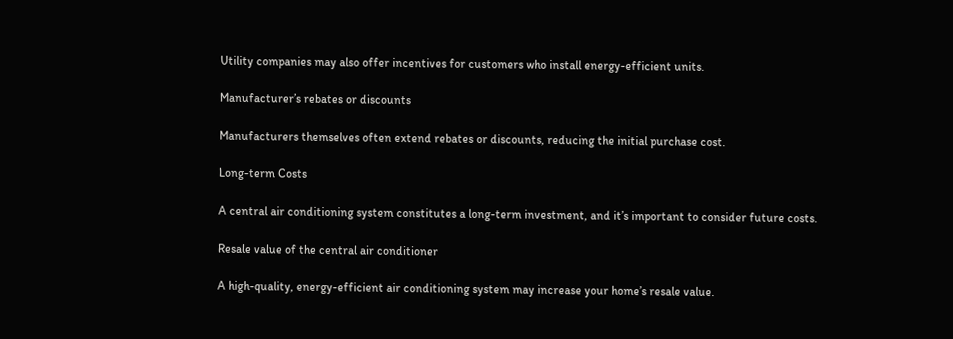Utility companies may also offer incentives for customers who install energy-efficient units.

Manufacturer’s rebates or discounts

Manufacturers themselves often extend rebates or discounts, reducing the initial purchase cost.

Long-term Costs

A central air conditioning system constitutes a long-term investment, and it’s important to consider future costs.

Resale value of the central air conditioner

A high-quality, energy-efficient air conditioning system may increase your home’s resale value.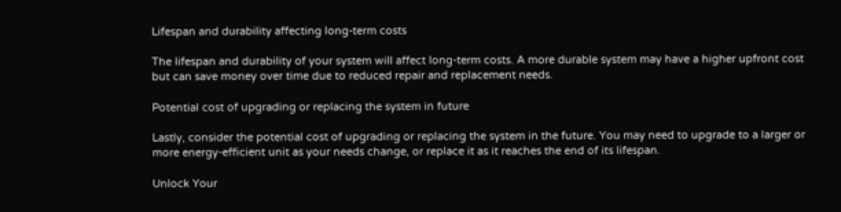Lifespan and durability affecting long-term costs

The lifespan and durability of your system will affect long-term costs. A more durable system may have a higher upfront cost but can save money over time due to reduced repair and replacement needs.

Potential cost of upgrading or replacing the system in future

Lastly, consider the potential cost of upgrading or replacing the system in the future. You may need to upgrade to a larger or more energy-efficient unit as your needs change, or replace it as it reaches the end of its lifespan.

Unlock Your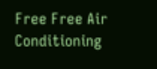Free Free Air Conditioning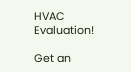HVAC Evaluation!

Get an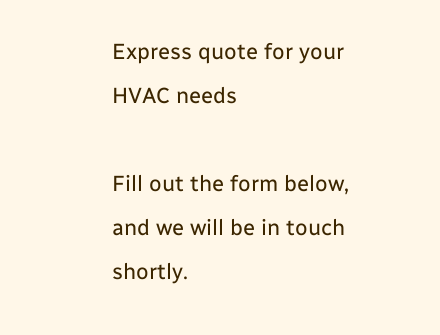Express quote for your HVAC needs

Fill out the form below, and we will be in touch shortly.